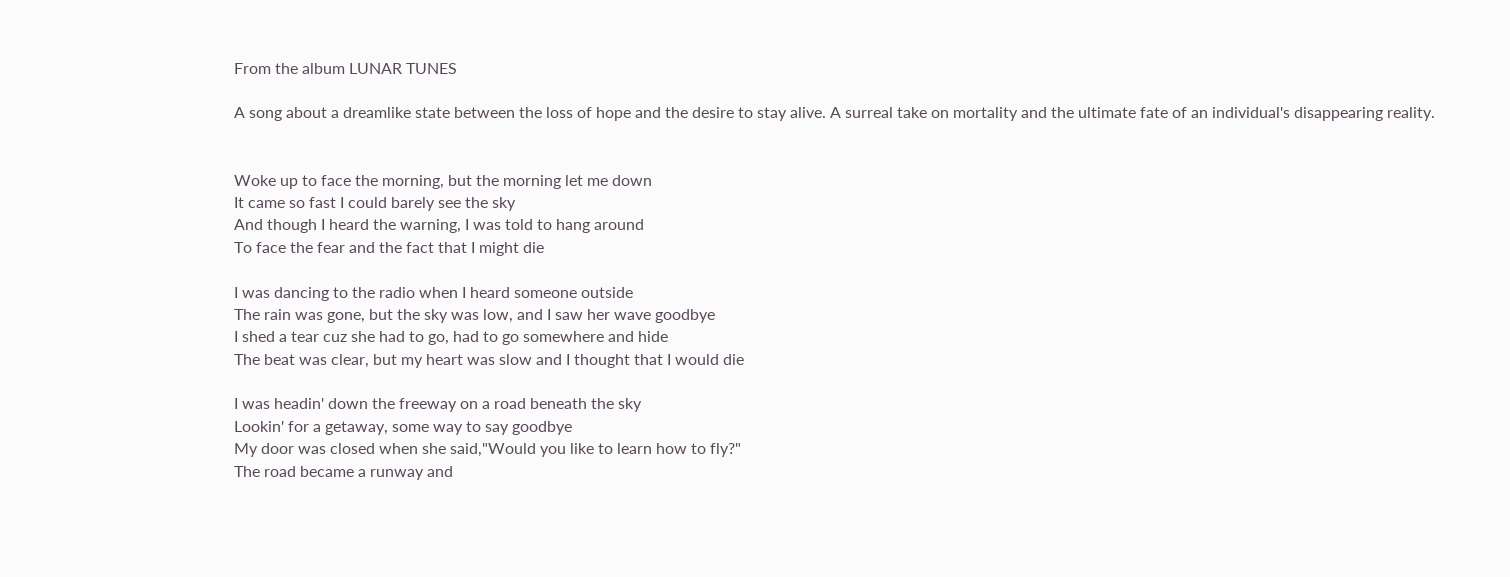From the album LUNAR TUNES

A song about a dreamlike state between the loss of hope and the desire to stay alive. A surreal take on mortality and the ultimate fate of an individual's disappearing reality.


Woke up to face the morning, but the morning let me down
It came so fast I could barely see the sky
And though I heard the warning, I was told to hang around
To face the fear and the fact that I might die

I was dancing to the radio when I heard someone outside
The rain was gone, but the sky was low, and I saw her wave goodbye
I shed a tear cuz she had to go, had to go somewhere and hide
The beat was clear, but my heart was slow and I thought that I would die

I was headin' down the freeway on a road beneath the sky
Lookin' for a getaway, some way to say goodbye
My door was closed when she said,"Would you like to learn how to fly?"
The road became a runway and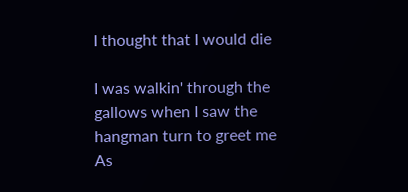I thought that I would die

I was walkin' through the gallows when I saw the hangman turn to greet me
As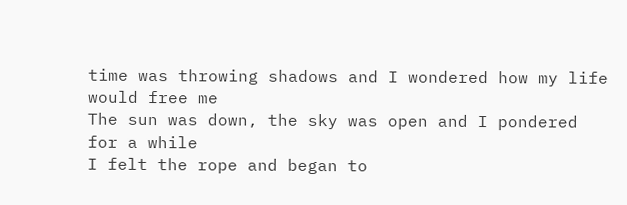time was throwing shadows and I wondered how my life would free me
The sun was down, the sky was open and I pondered for a while
I felt the rope and began to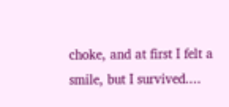choke, and at first I felt a smile, but I survived....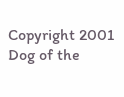Copyright 2001 Dog of the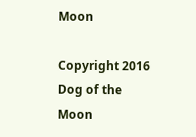Moon

Copyright 2016 Dog of the Moon